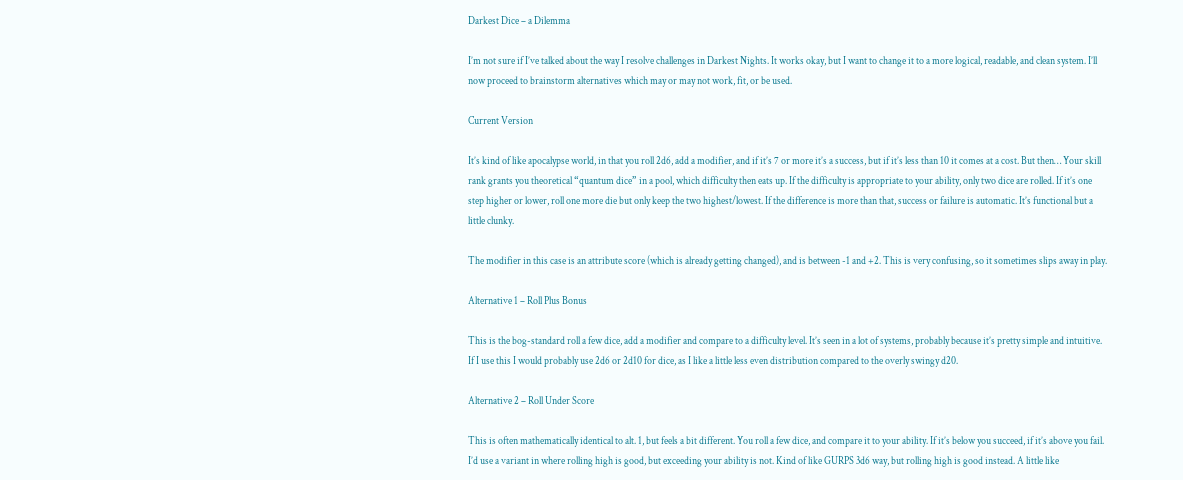Darkest Dice – a Dilemma

I’m not sure if I’ve talked about the way I resolve challenges in Darkest Nights. It works okay, but I want to change it to a more logical, readable, and clean system. I’ll now proceed to brainstorm alternatives which may or may not work, fit, or be used.

Current Version

It’s kind of like apocalypse world, in that you roll 2d6, add a modifier, and if it’s 7 or more it’s a success, but if it’s less than 10 it comes at a cost. But then… Your skill rank grants you theoretical “quantum dice” in a pool, which difficulty then eats up. If the difficulty is appropriate to your ability, only two dice are rolled. If it’s one step higher or lower, roll one more die but only keep the two highest/lowest. If the difference is more than that, success or failure is automatic. It’s functional but a little clunky.

The modifier in this case is an attribute score (which is already getting changed), and is between -1 and +2. This is very confusing, so it sometimes slips away in play.

Alternative 1 – Roll Plus Bonus

This is the bog-standard roll a few dice, add a modifier and compare to a difficulty level. It’s seen in a lot of systems, probably because it’s pretty simple and intuitive. If I use this I would probably use 2d6 or 2d10 for dice, as I like a little less even distribution compared to the overly swingy d20.

Alternative 2 – Roll Under Score

This is often mathematically identical to alt. 1, but feels a bit different. You roll a few dice, and compare it to your ability. If it’s below you succeed, if it’s above you fail. I’d use a variant in where rolling high is good, but exceeding your ability is not. Kind of like GURPS 3d6 way, but rolling high is good instead. A little like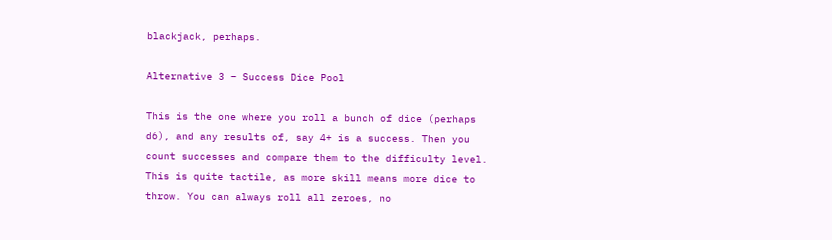blackjack, perhaps.

Alternative 3 – Success Dice Pool

This is the one where you roll a bunch of dice (perhaps d6), and any results of, say 4+ is a success. Then you count successes and compare them to the difficulty level. This is quite tactile, as more skill means more dice to throw. You can always roll all zeroes, no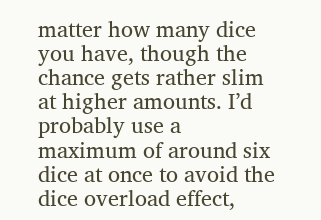matter how many dice you have, though the chance gets rather slim at higher amounts. I’d probably use a maximum of around six dice at once to avoid the dice overload effect,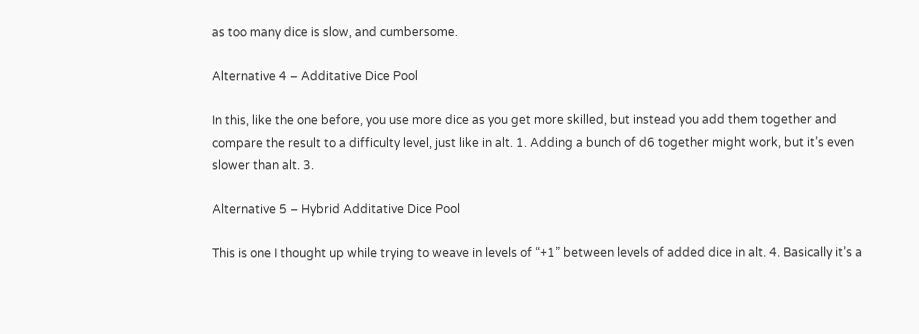as too many dice is slow, and cumbersome.

Alternative 4 – Additative Dice Pool

In this, like the one before, you use more dice as you get more skilled, but instead you add them together and compare the result to a difficulty level, just like in alt. 1. Adding a bunch of d6 together might work, but it’s even slower than alt. 3.

Alternative 5 – Hybrid Additative Dice Pool

This is one I thought up while trying to weave in levels of “+1” between levels of added dice in alt. 4. Basically it’s a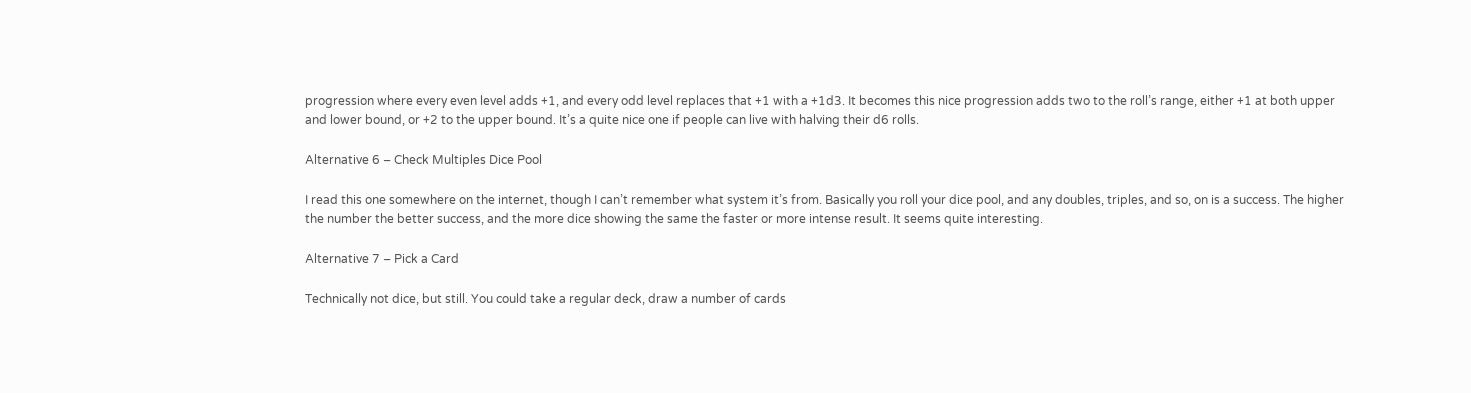progression where every even level adds +1, and every odd level replaces that +1 with a +1d3. It becomes this nice progression adds two to the roll’s range, either +1 at both upper and lower bound, or +2 to the upper bound. It’s a quite nice one if people can live with halving their d6 rolls.

Alternative 6 – Check Multiples Dice Pool

I read this one somewhere on the internet, though I can’t remember what system it’s from. Basically you roll your dice pool, and any doubles, triples, and so, on is a success. The higher the number the better success, and the more dice showing the same the faster or more intense result. It seems quite interesting.

Alternative 7 – Pick a Card

Technically not dice, but still. You could take a regular deck, draw a number of cards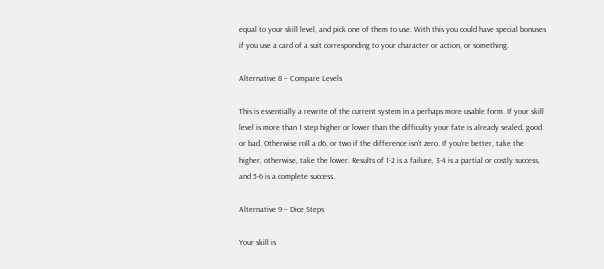equal to your skill level, and pick one of them to use. With this you could have special bonuses if you use a card of a suit corresponding to your character or action, or something.

Alternative 8 – Compare Levels

This is essentially a rewrite of the current system in a perhaps more usable form. If your skill level is more than 1 step higher or lower than the difficulty your fate is already sealed, good or bad. Otherwise roll a d6, or two if the difference isn’t zero. If you’re better, take the higher, otherwise, take the lower. Results of 1-2 is a failure, 3-4 is a partial or costly success, and 5-6 is a complete success.

Alternative 9 – Dice Steps

Your skill is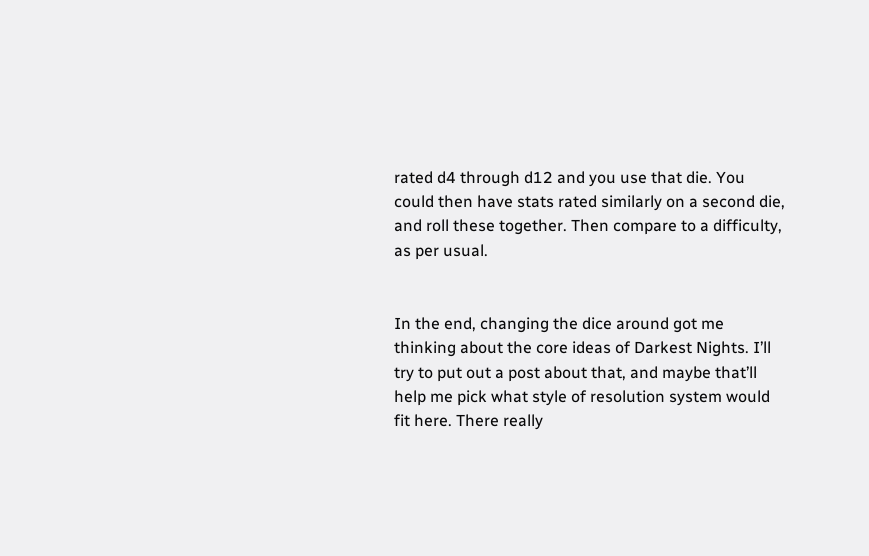rated d4 through d12 and you use that die. You could then have stats rated similarly on a second die, and roll these together. Then compare to a difficulty, as per usual.


In the end, changing the dice around got me thinking about the core ideas of Darkest Nights. I’ll try to put out a post about that, and maybe that’ll help me pick what style of resolution system would fit here. There really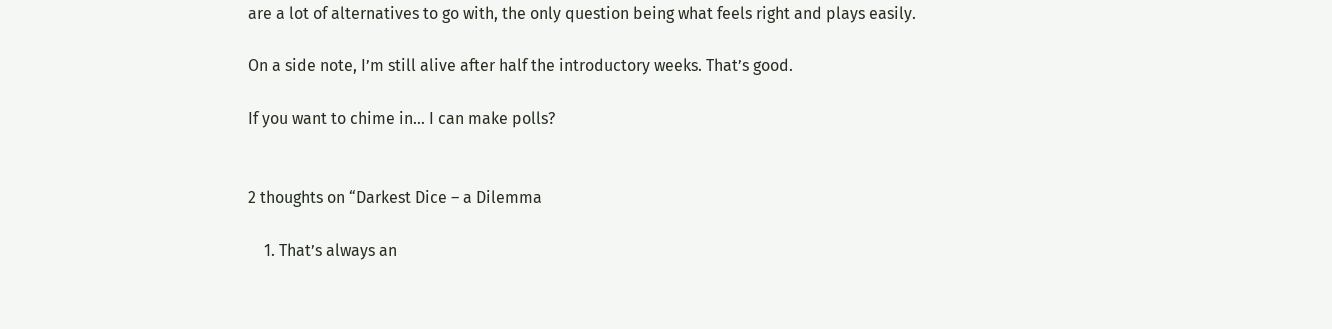are a lot of alternatives to go with, the only question being what feels right and plays easily.

On a side note, I’m still alive after half the introductory weeks. That’s good.

If you want to chime in… I can make polls?


2 thoughts on “Darkest Dice – a Dilemma

    1. That’s always an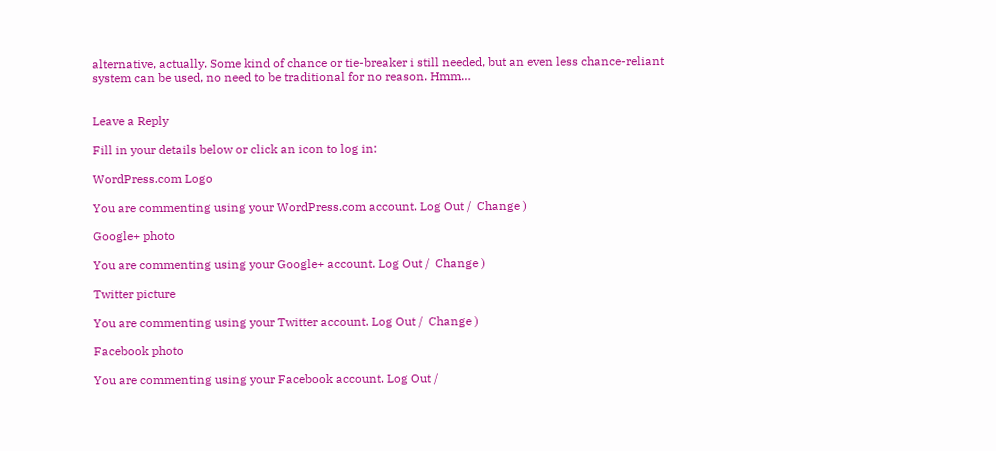alternative, actually. Some kind of chance or tie-breaker i still needed, but an even less chance-reliant system can be used, no need to be traditional for no reason. Hmm…


Leave a Reply

Fill in your details below or click an icon to log in:

WordPress.com Logo

You are commenting using your WordPress.com account. Log Out /  Change )

Google+ photo

You are commenting using your Google+ account. Log Out /  Change )

Twitter picture

You are commenting using your Twitter account. Log Out /  Change )

Facebook photo

You are commenting using your Facebook account. Log Out /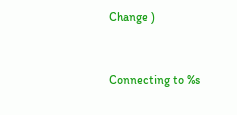Change )


Connecting to %s